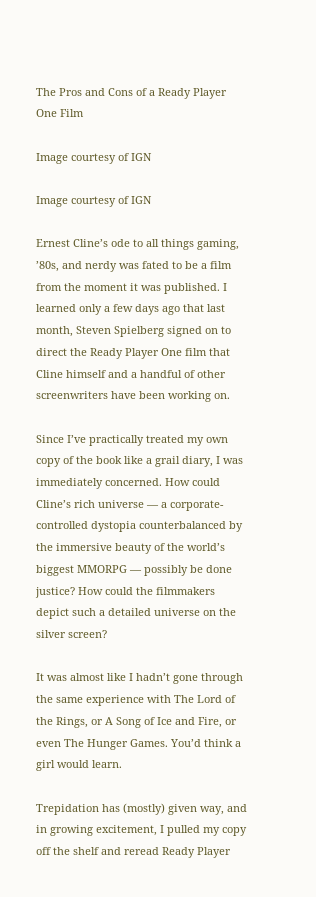The Pros and Cons of a Ready Player One Film

Image courtesy of IGN

Image courtesy of IGN

Ernest Cline’s ode to all things gaming, ’80s, and nerdy was fated to be a film from the moment it was published. I learned only a few days ago that last month, Steven Spielberg signed on to direct the Ready Player One film that Cline himself and a handful of other screenwriters have been working on.

Since I’ve practically treated my own copy of the book like a grail diary, I was immediately concerned. How could Cline’s rich universe — a corporate-controlled dystopia counterbalanced by the immersive beauty of the world’s biggest MMORPG — possibly be done justice? How could the filmmakers depict such a detailed universe on the silver screen?

It was almost like I hadn’t gone through the same experience with The Lord of the Rings, or A Song of Ice and Fire, or even The Hunger Games. You’d think a girl would learn.

Trepidation has (mostly) given way, and in growing excitement, I pulled my copy off the shelf and reread Ready Player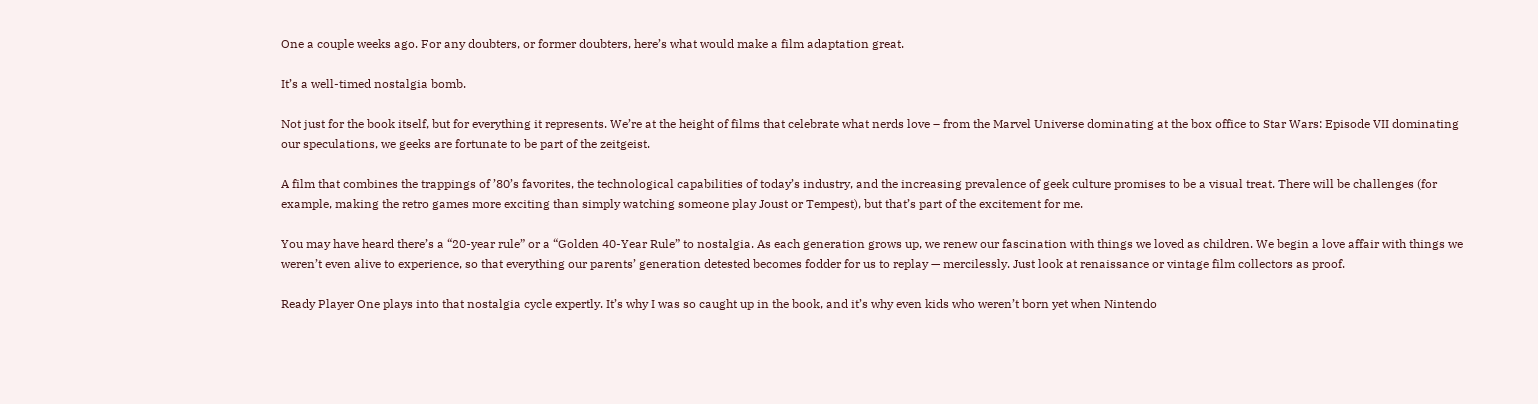One a couple weeks ago. For any doubters, or former doubters, here’s what would make a film adaptation great.

It’s a well-timed nostalgia bomb.

Not just for the book itself, but for everything it represents. We’re at the height of films that celebrate what nerds love – from the Marvel Universe dominating at the box office to Star Wars: Episode VII dominating our speculations, we geeks are fortunate to be part of the zeitgeist.

A film that combines the trappings of ’80’s favorites, the technological capabilities of today’s industry, and the increasing prevalence of geek culture promises to be a visual treat. There will be challenges (for example, making the retro games more exciting than simply watching someone play Joust or Tempest), but that’s part of the excitement for me.

You may have heard there’s a “20-year rule” or a “Golden 40-Year Rule” to nostalgia. As each generation grows up, we renew our fascination with things we loved as children. We begin a love affair with things we weren’t even alive to experience, so that everything our parents’ generation detested becomes fodder for us to replay — mercilessly. Just look at renaissance or vintage film collectors as proof.

Ready Player One plays into that nostalgia cycle expertly. It’s why I was so caught up in the book, and it’s why even kids who weren’t born yet when Nintendo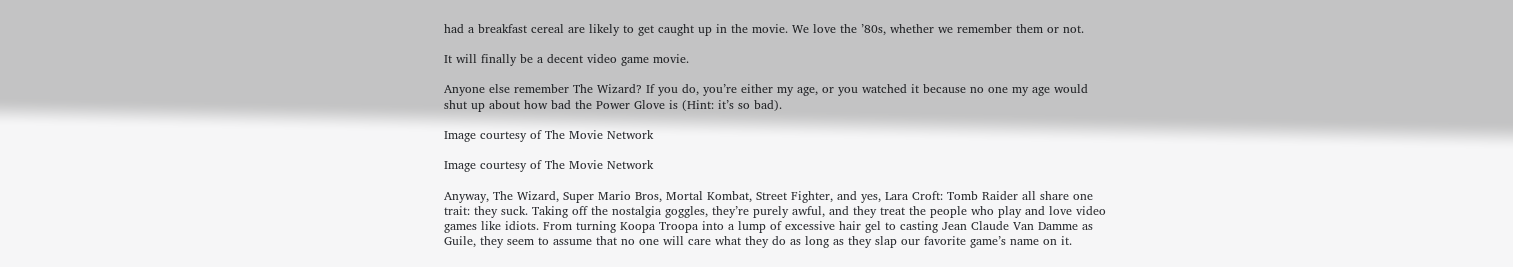had a breakfast cereal are likely to get caught up in the movie. We love the ’80s, whether we remember them or not.

It will finally be a decent video game movie.

Anyone else remember The Wizard? If you do, you’re either my age, or you watched it because no one my age would shut up about how bad the Power Glove is (Hint: it’s so bad).

Image courtesy of The Movie Network

Image courtesy of The Movie Network

Anyway, The Wizard, Super Mario Bros, Mortal Kombat, Street Fighter, and yes, Lara Croft: Tomb Raider all share one trait: they suck. Taking off the nostalgia goggles, they’re purely awful, and they treat the people who play and love video games like idiots. From turning Koopa Troopa into a lump of excessive hair gel to casting Jean Claude Van Damme as Guile, they seem to assume that no one will care what they do as long as they slap our favorite game’s name on it.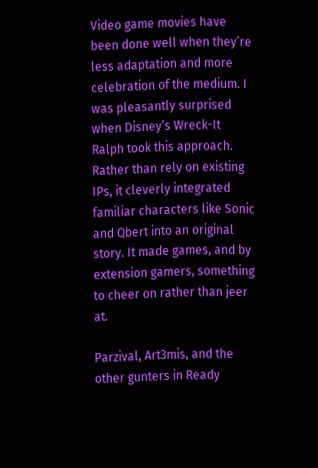Video game movies have been done well when they’re less adaptation and more celebration of the medium. I was pleasantly surprised when Disney’s Wreck-It Ralph took this approach. Rather than rely on existing IPs, it cleverly integrated familiar characters like Sonic and Qbert into an original story. It made games, and by extension gamers, something to cheer on rather than jeer at.

Parzival, Art3mis, and the other gunters in Ready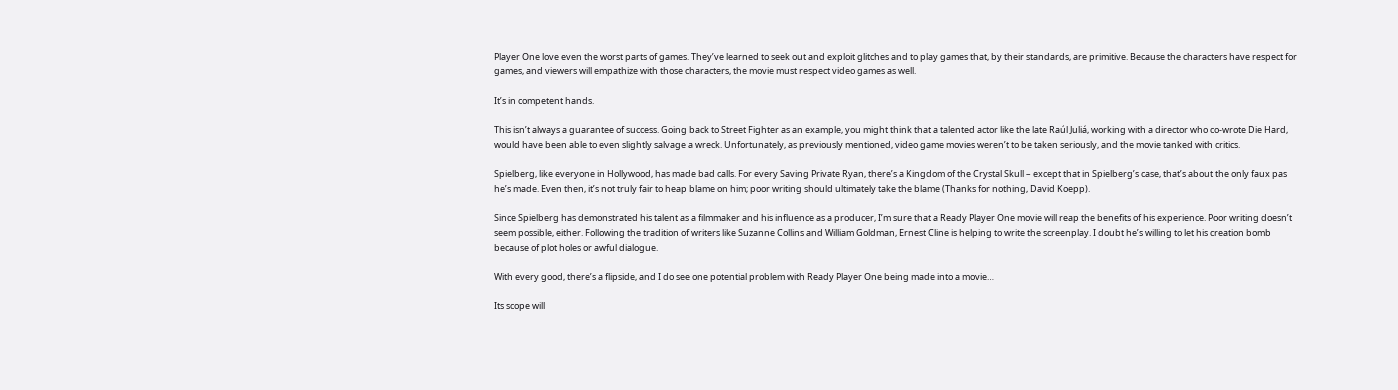Player One love even the worst parts of games. They’ve learned to seek out and exploit glitches and to play games that, by their standards, are primitive. Because the characters have respect for games, and viewers will empathize with those characters, the movie must respect video games as well.

It’s in competent hands.

This isn’t always a guarantee of success. Going back to Street Fighter as an example, you might think that a talented actor like the late Raúl Juliá, working with a director who co-wrote Die Hard, would have been able to even slightly salvage a wreck. Unfortunately, as previously mentioned, video game movies weren’t to be taken seriously, and the movie tanked with critics.

Spielberg, like everyone in Hollywood, has made bad calls. For every Saving Private Ryan, there’s a Kingdom of the Crystal Skull – except that in Spielberg’s case, that’s about the only faux pas he’s made. Even then, it’s not truly fair to heap blame on him; poor writing should ultimately take the blame (Thanks for nothing, David Koepp).

Since Spielberg has demonstrated his talent as a filmmaker and his influence as a producer, I’m sure that a Ready Player One movie will reap the benefits of his experience. Poor writing doesn’t seem possible, either. Following the tradition of writers like Suzanne Collins and William Goldman, Ernest Cline is helping to write the screenplay. I doubt he’s willing to let his creation bomb because of plot holes or awful dialogue.

With every good, there’s a flipside, and I do see one potential problem with Ready Player One being made into a movie…

Its scope will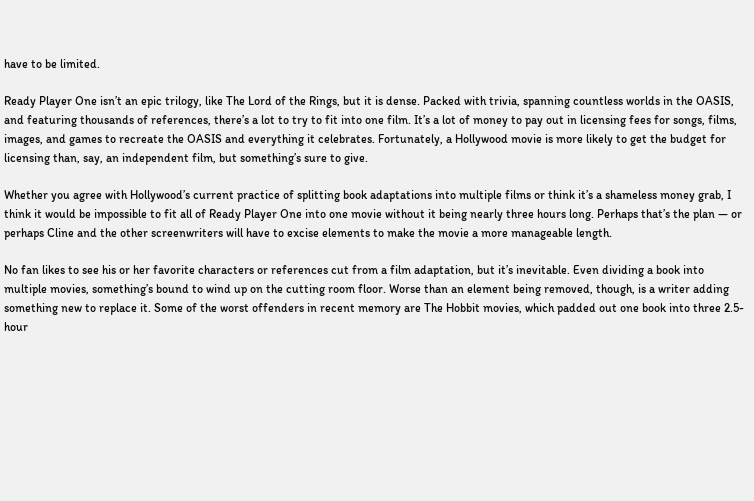have to be limited.

Ready Player One isn’t an epic trilogy, like The Lord of the Rings, but it is dense. Packed with trivia, spanning countless worlds in the OASIS, and featuring thousands of references, there’s a lot to try to fit into one film. It’s a lot of money to pay out in licensing fees for songs, films, images, and games to recreate the OASIS and everything it celebrates. Fortunately, a Hollywood movie is more likely to get the budget for licensing than, say, an independent film, but something’s sure to give.

Whether you agree with Hollywood’s current practice of splitting book adaptations into multiple films or think it’s a shameless money grab, I think it would be impossible to fit all of Ready Player One into one movie without it being nearly three hours long. Perhaps that’s the plan — or perhaps Cline and the other screenwriters will have to excise elements to make the movie a more manageable length.

No fan likes to see his or her favorite characters or references cut from a film adaptation, but it’s inevitable. Even dividing a book into multiple movies, something’s bound to wind up on the cutting room floor. Worse than an element being removed, though, is a writer adding something new to replace it. Some of the worst offenders in recent memory are The Hobbit movies, which padded out one book into three 2.5-hour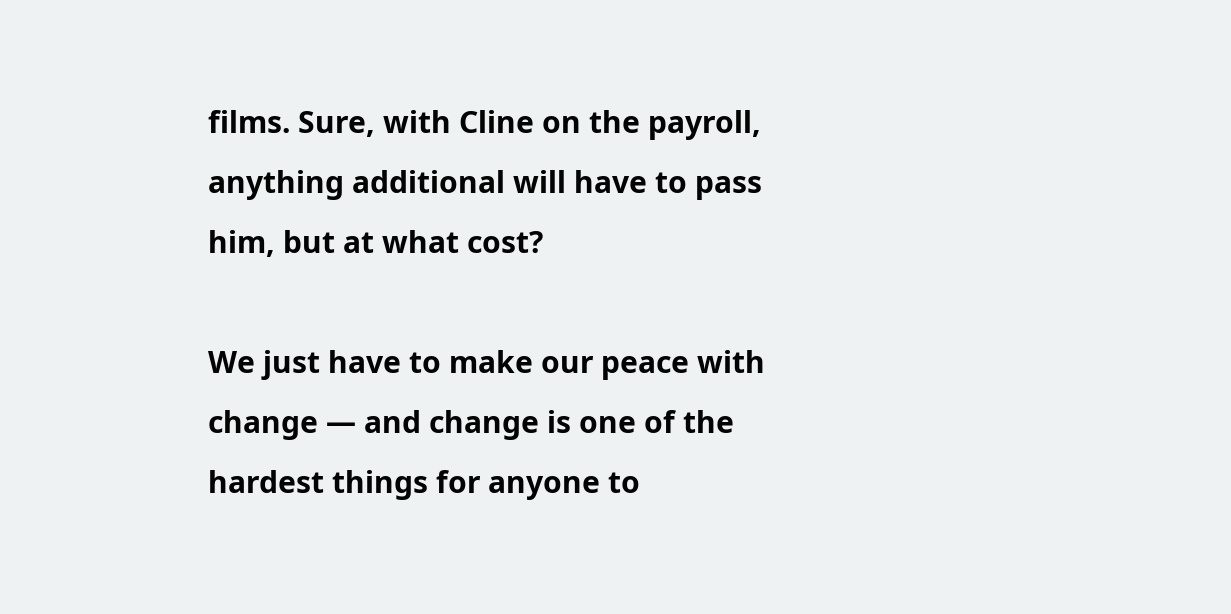films. Sure, with Cline on the payroll, anything additional will have to pass him, but at what cost?

We just have to make our peace with change — and change is one of the hardest things for anyone to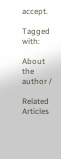accept.

Tagged with:

About the author /

Related Articles